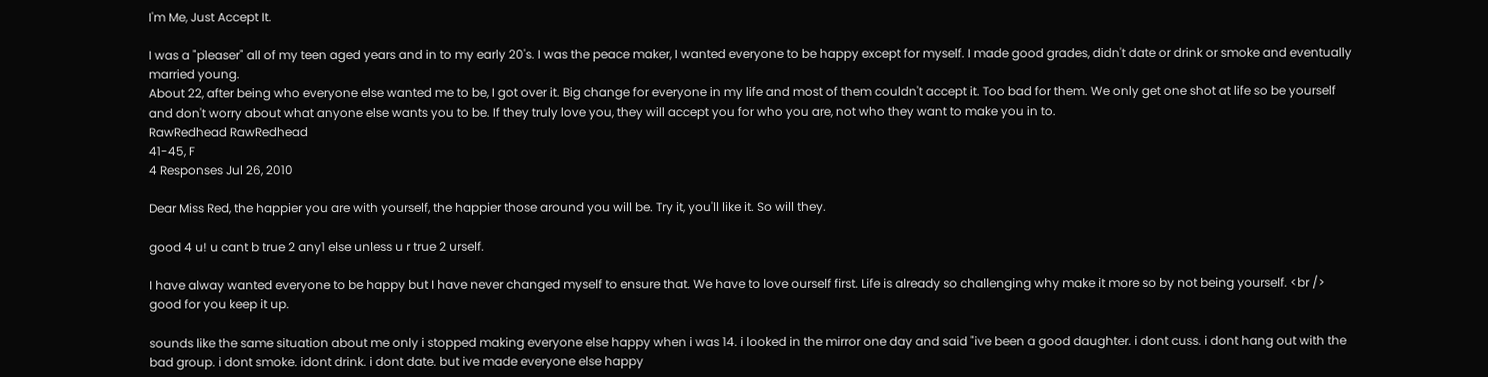I'm Me, Just Accept It.

I was a "pleaser" all of my teen aged years and in to my early 20's. I was the peace maker, I wanted everyone to be happy except for myself. I made good grades, didn't date or drink or smoke and eventually married young.
About 22, after being who everyone else wanted me to be, I got over it. Big change for everyone in my life and most of them couldn't accept it. Too bad for them. We only get one shot at life so be yourself and don't worry about what anyone else wants you to be. If they truly love you, they will accept you for who you are, not who they want to make you in to.
RawRedhead RawRedhead
41-45, F
4 Responses Jul 26, 2010

Dear Miss Red, the happier you are with yourself, the happier those around you will be. Try it, you'll like it. So will they.

good 4 u! u cant b true 2 any1 else unless u r true 2 urself.

I have alway wanted everyone to be happy but I have never changed myself to ensure that. We have to love ourself first. Life is already so challenging why make it more so by not being yourself. <br />
good for you keep it up.

sounds like the same situation about me only i stopped making everyone else happy when i was 14. i looked in the mirror one day and said "ive been a good daughter. i dont cuss. i dont hang out with the bad group. i dont smoke. idont drink. i dont date. but ive made everyone else happy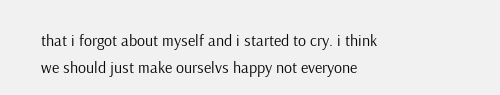that i forgot about myself and i started to cry. i think we should just make ourselvs happy not everyone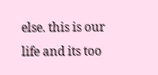else. this is our life and its too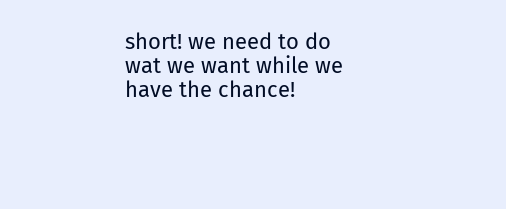short! we need to do wat we want while we have the chance!